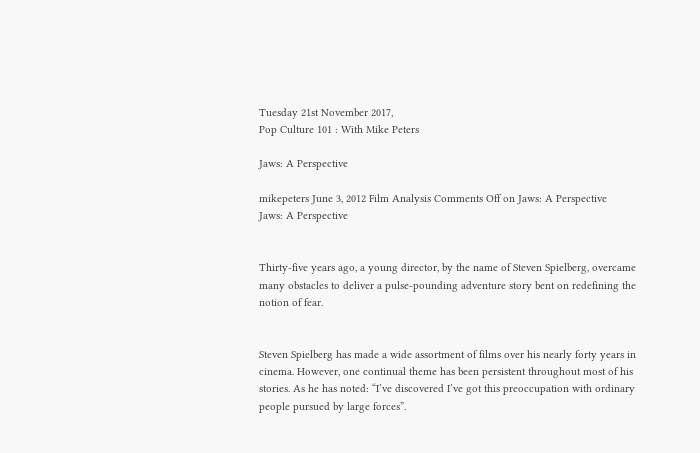Tuesday 21st November 2017,
Pop Culture 101 : With Mike Peters

Jaws: A Perspective

mikepeters June 3, 2012 Film Analysis Comments Off on Jaws: A Perspective
Jaws: A Perspective


Thirty-five years ago, a young director, by the name of Steven Spielberg, overcame many obstacles to deliver a pulse-pounding adventure story bent on redefining the notion of fear.


Steven Spielberg has made a wide assortment of films over his nearly forty years in cinema. However, one continual theme has been persistent throughout most of his stories. As he has noted: “I’ve discovered I’ve got this preoccupation with ordinary people pursued by large forces”.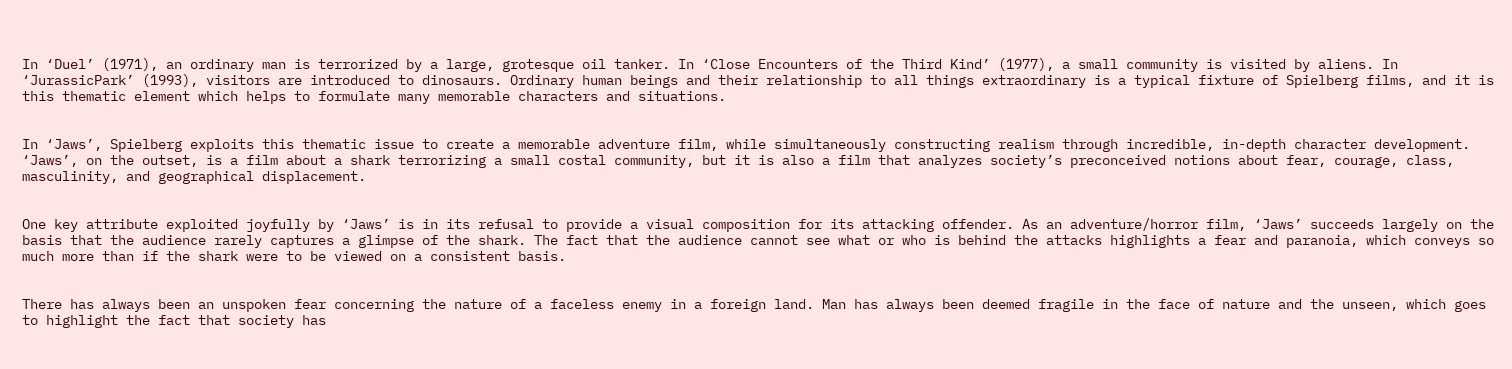In ‘Duel’ (1971), an ordinary man is terrorized by a large, grotesque oil tanker. In ‘Close Encounters of the Third Kind’ (1977), a small community is visited by aliens. In ‘JurassicPark’ (1993), visitors are introduced to dinosaurs. Ordinary human beings and their relationship to all things extraordinary is a typical fixture of Spielberg films, and it is this thematic element which helps to formulate many memorable characters and situations.


In ‘Jaws’, Spielberg exploits this thematic issue to create a memorable adventure film, while simultaneously constructing realism through incredible, in-depth character development. ‘Jaws’, on the outset, is a film about a shark terrorizing a small costal community, but it is also a film that analyzes society’s preconceived notions about fear, courage, class, masculinity, and geographical displacement.


One key attribute exploited joyfully by ‘Jaws’ is in its refusal to provide a visual composition for its attacking offender. As an adventure/horror film, ‘Jaws’ succeeds largely on the basis that the audience rarely captures a glimpse of the shark. The fact that the audience cannot see what or who is behind the attacks highlights a fear and paranoia, which conveys so much more than if the shark were to be viewed on a consistent basis.


There has always been an unspoken fear concerning the nature of a faceless enemy in a foreign land. Man has always been deemed fragile in the face of nature and the unseen, which goes to highlight the fact that society has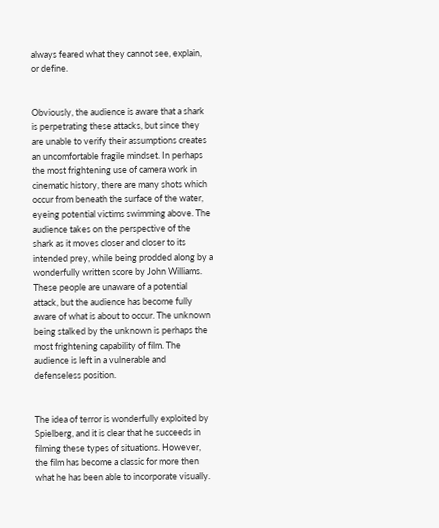always feared what they cannot see, explain, or define.


Obviously, the audience is aware that a shark is perpetrating these attacks, but since they are unable to verify their assumptions creates an uncomfortable fragile mindset. In perhaps the most frightening use of camera work in cinematic history, there are many shots which occur from beneath the surface of the water, eyeing potential victims swimming above. The audience takes on the perspective of the shark as it moves closer and closer to its intended prey, while being prodded along by a wonderfully written score by John Williams. These people are unaware of a potential attack, but the audience has become fully aware of what is about to occur. The unknown being stalked by the unknown is perhaps the most frightening capability of film. The audience is left in a vulnerable and defenseless position.


The idea of terror is wonderfully exploited by Spielberg, and it is clear that he succeeds in filming these types of situations. However, the film has become a classic for more then what he has been able to incorporate visually.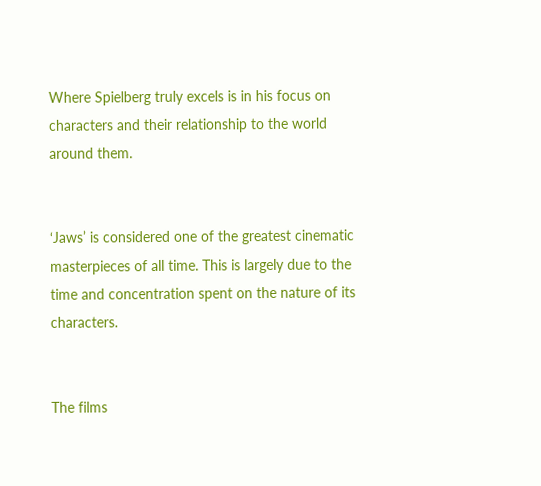Where Spielberg truly excels is in his focus on characters and their relationship to the world around them.


‘Jaws’ is considered one of the greatest cinematic masterpieces of all time. This is largely due to the time and concentration spent on the nature of its characters.


The films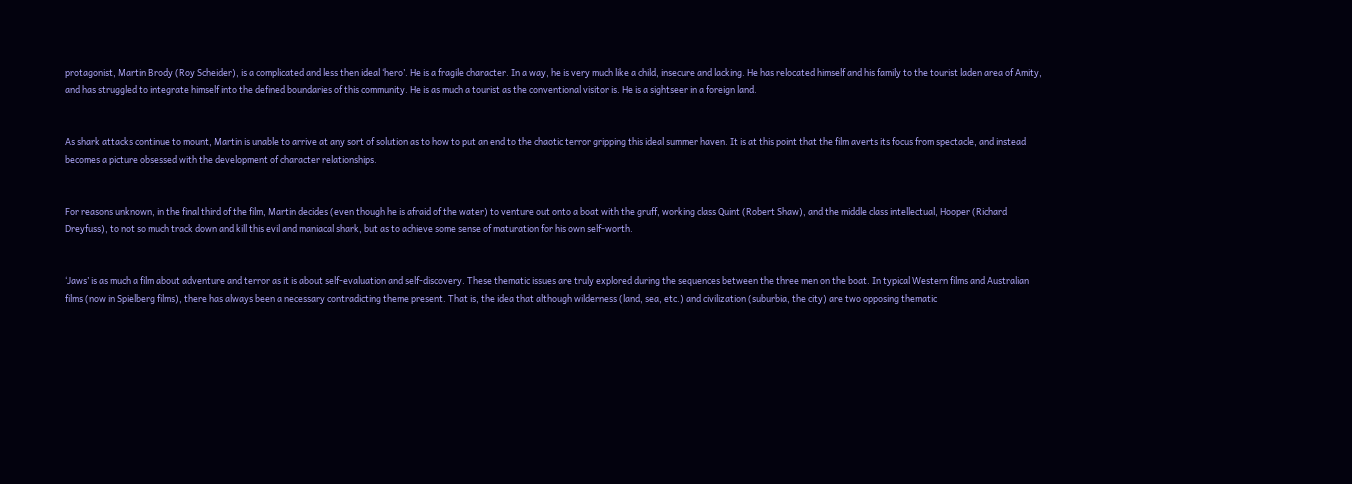protagonist, Martin Brody (Roy Scheider), is a complicated and less then ideal ‘hero’. He is a fragile character. In a way, he is very much like a child, insecure and lacking. He has relocated himself and his family to the tourist laden area of Amity, and has struggled to integrate himself into the defined boundaries of this community. He is as much a tourist as the conventional visitor is. He is a sightseer in a foreign land.


As shark attacks continue to mount, Martin is unable to arrive at any sort of solution as to how to put an end to the chaotic terror gripping this ideal summer haven. It is at this point that the film averts its focus from spectacle, and instead becomes a picture obsessed with the development of character relationships.


For reasons unknown, in the final third of the film, Martin decides (even though he is afraid of the water) to venture out onto a boat with the gruff, working class Quint (Robert Shaw), and the middle class intellectual, Hooper (Richard Dreyfuss), to not so much track down and kill this evil and maniacal shark, but as to achieve some sense of maturation for his own self-worth.


‘Jaws’ is as much a film about adventure and terror as it is about self-evaluation and self-discovery. These thematic issues are truly explored during the sequences between the three men on the boat. In typical Western films and Australian films (now in Spielberg films), there has always been a necessary contradicting theme present. That is, the idea that although wilderness (land, sea, etc.) and civilization (suburbia, the city) are two opposing thematic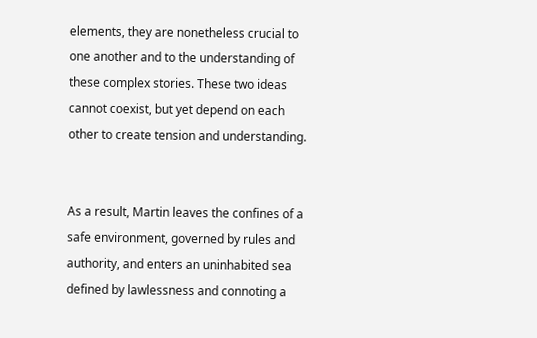elements, they are nonetheless crucial to one another and to the understanding of these complex stories. These two ideas cannot coexist, but yet depend on each other to create tension and understanding.


As a result, Martin leaves the confines of a safe environment, governed by rules and authority, and enters an uninhabited sea defined by lawlessness and connoting a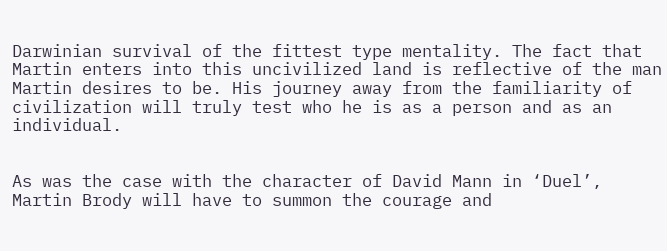Darwinian survival of the fittest type mentality. The fact that Martin enters into this uncivilized land is reflective of the man Martin desires to be. His journey away from the familiarity of civilization will truly test who he is as a person and as an individual.


As was the case with the character of David Mann in ‘Duel’, Martin Brody will have to summon the courage and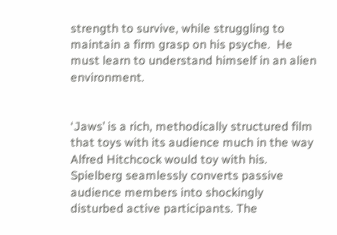strength to survive, while struggling to maintain a firm grasp on his psyche.  He must learn to understand himself in an alien environment.


‘Jaws’ is a rich, methodically structured film that toys with its audience much in the way Alfred Hitchcock would toy with his. Spielberg seamlessly converts passive audience members into shockingly disturbed active participants. The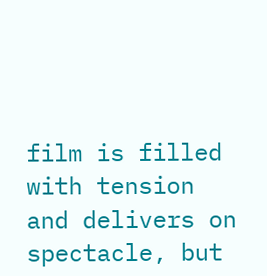film is filled with tension and delivers on spectacle, but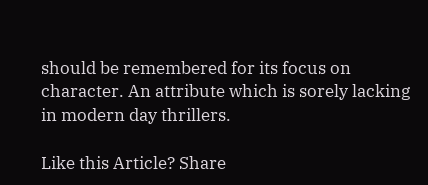should be remembered for its focus on character. An attribute which is sorely lacking in modern day thrillers.

Like this Article? Share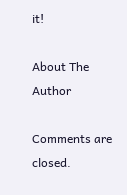it!

About The Author

Comments are closed.